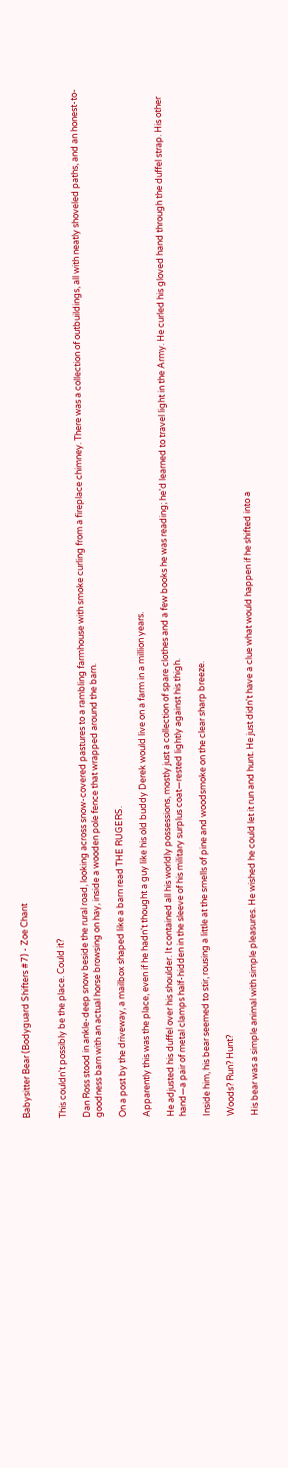Babysitter Bear (Bodyguard Shifters #7) - Zoe Chant


This couldn't possibly be the place. Could it?

Dan Ross stood in ankle-deep snow beside the rural road, looking across snow-covered pastures to a rambling farmhouse with smoke curling from a fireplace chimney. There was a collection of outbuildings, all with neatly shoveled paths, and an honest-to-goodness barn with an actual horse browsing on hay, inside a wooden pole fence that wrapped around the barn.

On a post by the driveway, a mailbox shaped like a barn read THE RUGERS.

Apparently this was the place, even if he hadn't thought a guy like his old buddy Derek would live on a farm in a million years.

He adjusted his duffel over his shoulder. It contained all his worldly possessions, mostly just a collection of spare clothes and a few books he was reading; he'd learned to travel light in the Army. He curled his gloved hand through the duffel strap. His other hand—a pair of metal clamps half-hidden in the sleeve of his military surplus coat—rested lightly against his thigh.

Inside him, his bear seemed to stir, rousing a little at the smells of pine and woodsmoke on the clear sharp breeze.

Woods? Run? Hunt?

His bear was a simple animal with simple pleasures. He wished he could let it run and hunt. He just didn't have a clue what would happen if he shifted into a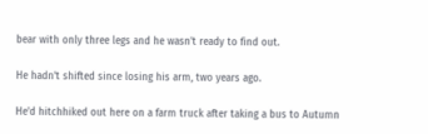bear with only three legs and he wasn't ready to find out.

He hadn't shifted since losing his arm, two years ago.

He'd hitchhiked out here on a farm truck after taking a bus to Autumn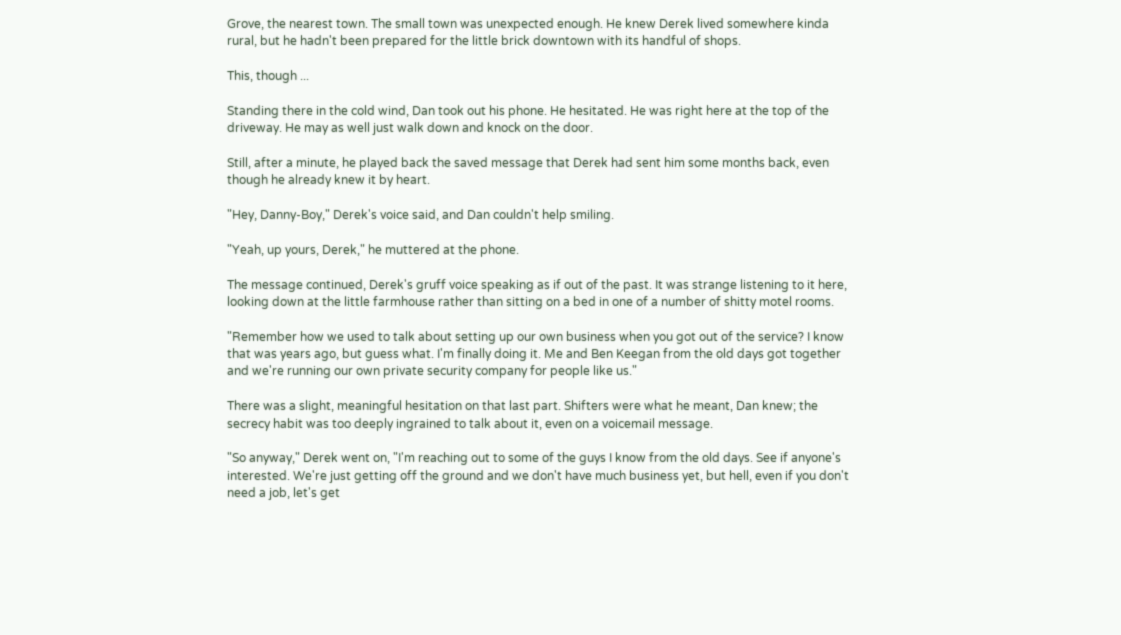Grove, the nearest town. The small town was unexpected enough. He knew Derek lived somewhere kinda rural, but he hadn't been prepared for the little brick downtown with its handful of shops.

This, though ...

Standing there in the cold wind, Dan took out his phone. He hesitated. He was right here at the top of the driveway. He may as well just walk down and knock on the door.

Still, after a minute, he played back the saved message that Derek had sent him some months back, even though he already knew it by heart.

"Hey, Danny-Boy," Derek's voice said, and Dan couldn't help smiling.

"Yeah, up yours, Derek," he muttered at the phone.

The message continued, Derek's gruff voice speaking as if out of the past. It was strange listening to it here, looking down at the little farmhouse rather than sitting on a bed in one of a number of shitty motel rooms.

"Remember how we used to talk about setting up our own business when you got out of the service? I know that was years ago, but guess what. I'm finally doing it. Me and Ben Keegan from the old days got together and we're running our own private security company for people like us."

There was a slight, meaningful hesitation on that last part. Shifters were what he meant, Dan knew; the secrecy habit was too deeply ingrained to talk about it, even on a voicemail message.

"So anyway," Derek went on, "I'm reaching out to some of the guys I know from the old days. See if anyone's interested. We're just getting off the ground and we don't have much business yet, but hell, even if you don't need a job, let's get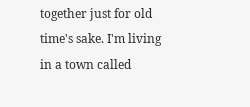together just for old time's sake. I'm living in a town called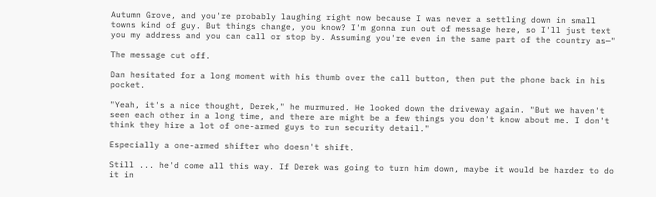Autumn Grove, and you're probably laughing right now because I was never a settling down in small towns kind of guy. But things change, you know? I'm gonna run out of message here, so I'll just text you my address and you can call or stop by. Assuming you're even in the same part of the country as—"

The message cut off.

Dan hesitated for a long moment with his thumb over the call button, then put the phone back in his pocket.

"Yeah, it's a nice thought, Derek," he murmured. He looked down the driveway again. "But we haven't seen each other in a long time, and there are might be a few things you don't know about me. I don't think they hire a lot of one-armed guys to run security detail."

Especially a one-armed shifter who doesn't shift.

Still ... he'd come all this way. If Derek was going to turn him down, maybe it would be harder to do it in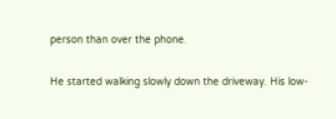person than over the phone.

He started walking slowly down the driveway. His low-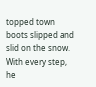topped town boots slipped and slid on the snow. With every step, he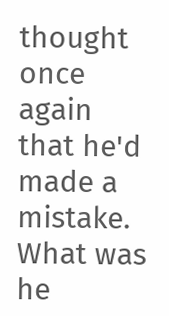thought once again that he'd made a mistake. What was he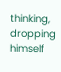thinking, dropping himself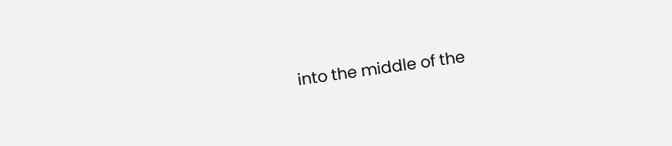into the middle of the